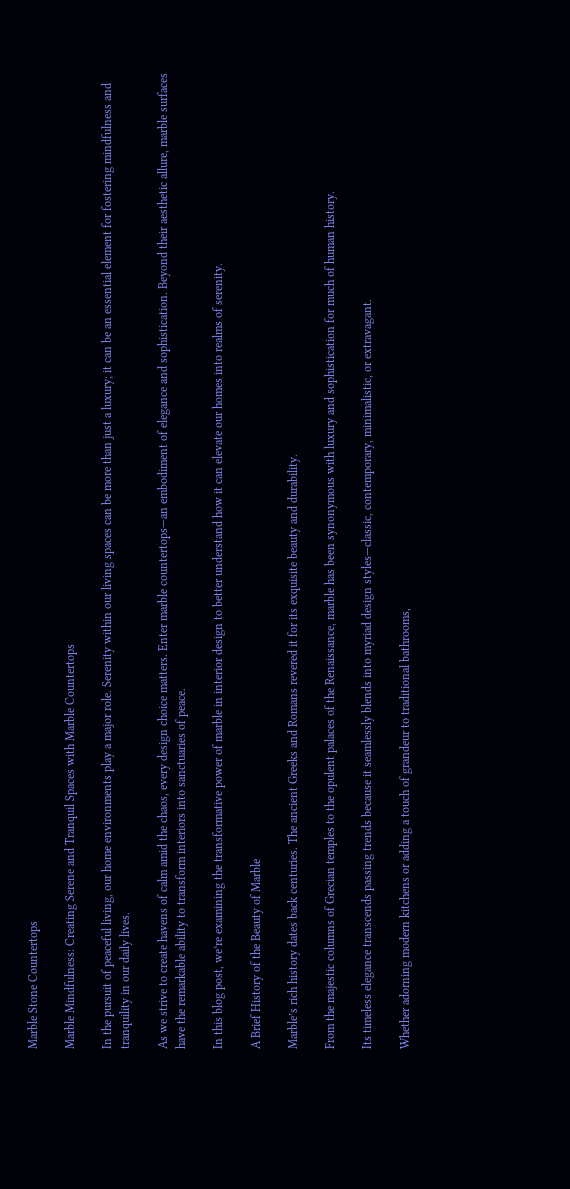Marble Stone Countertops

Marble Mindfulness: Creating Serene and Tranquil Spaces with Marble Countertops

In the pursuit of peaceful living, our home environments play a major role. Serenity within our living spaces can be more than just a luxury; it can be an essential element for fostering mindfulness and tranquility in our daily lives.

As we strive to create havens of calm amid the chaos, every design choice matters. Enter marble countertops—an embodiment of elegance and sophistication. Beyond their aesthetic allure, marble surfaces have the remarkable ability to transform interiors into sanctuaries of peace.

In this blog post, we’re examining the transformative power of marble in interior design to better understand how it can elevate our homes into realms of serenity.

A Brief History of the Beauty of Marble

Marble’s rich history dates back centuries. The ancient Greeks and Romans revered it for its exquisite beauty and durability.

From the majestic columns of Grecian temples to the opulent palaces of the Renaissance, marble has been synonymous with luxury and sophistication for much of human history.

Its timeless elegance transcends passing trends because it seamlessly blends into myriad design styles—classic, contemporary, minimalistic, or extravagant.

Whether adorning modern kitchens or adding a touch of grandeur to traditional bathrooms,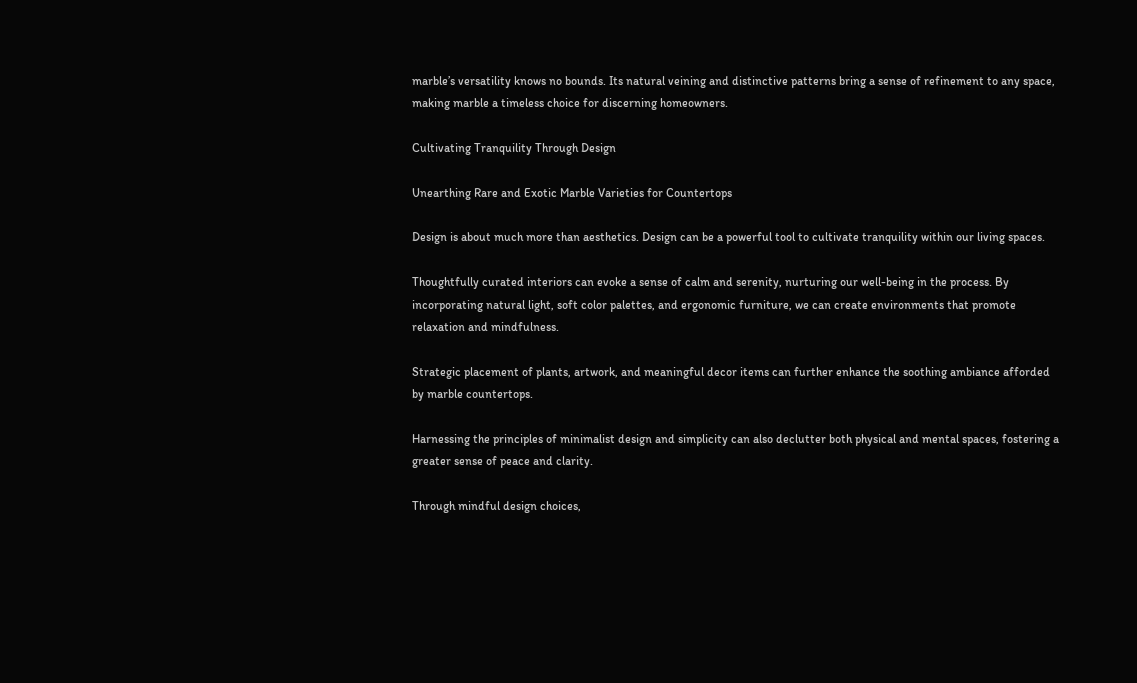marble’s versatility knows no bounds. Its natural veining and distinctive patterns bring a sense of refinement to any space, making marble a timeless choice for discerning homeowners.

Cultivating Tranquility Through Design

Unearthing Rare and Exotic Marble Varieties for Countertops

Design is about much more than aesthetics. Design can be a powerful tool to cultivate tranquility within our living spaces.

Thoughtfully curated interiors can evoke a sense of calm and serenity, nurturing our well-being in the process. By incorporating natural light, soft color palettes, and ergonomic furniture, we can create environments that promote relaxation and mindfulness.

Strategic placement of plants, artwork, and meaningful decor items can further enhance the soothing ambiance afforded by marble countertops.

Harnessing the principles of minimalist design and simplicity can also declutter both physical and mental spaces, fostering a greater sense of peace and clarity.

Through mindful design choices,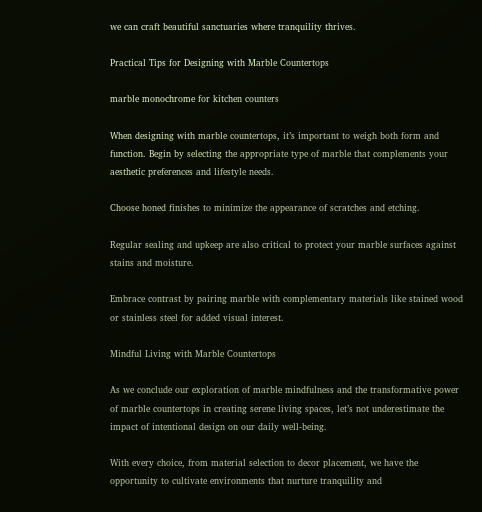we can craft beautiful sanctuaries where tranquility thrives.

Practical Tips for Designing with Marble Countertops

marble monochrome for kitchen counters

When designing with marble countertops, it’s important to weigh both form and function. Begin by selecting the appropriate type of marble that complements your aesthetic preferences and lifestyle needs.

Choose honed finishes to minimize the appearance of scratches and etching.

Regular sealing and upkeep are also critical to protect your marble surfaces against stains and moisture.

Embrace contrast by pairing marble with complementary materials like stained wood or stainless steel for added visual interest.

Mindful Living with Marble Countertops

As we conclude our exploration of marble mindfulness and the transformative power of marble countertops in creating serene living spaces, let’s not underestimate the impact of intentional design on our daily well-being.

With every choice, from material selection to decor placement, we have the opportunity to cultivate environments that nurture tranquility and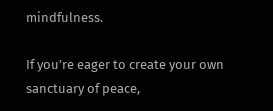mindfulness.

If you’re eager to create your own sanctuary of peace,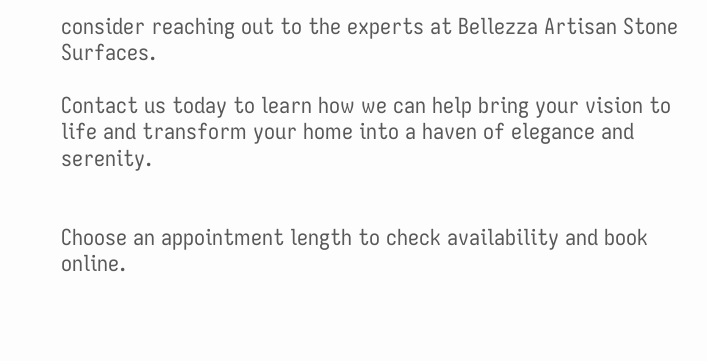consider reaching out to the experts at Bellezza Artisan Stone Surfaces.

Contact us today to learn how we can help bring your vision to life and transform your home into a haven of elegance and serenity.


Choose an appointment length to check availability and book online.